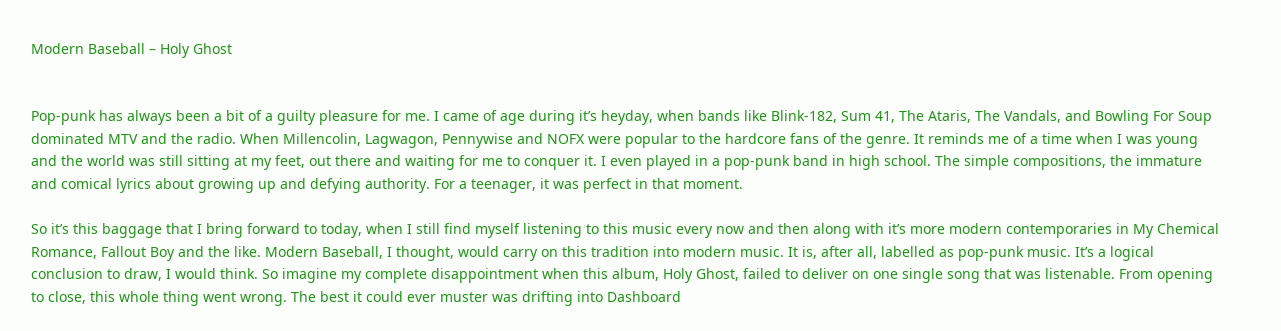Modern Baseball – Holy Ghost


Pop-punk has always been a bit of a guilty pleasure for me. I came of age during it’s heyday, when bands like Blink-182, Sum 41, The Ataris, The Vandals, and Bowling For Soup dominated MTV and the radio. When Millencolin, Lagwagon, Pennywise and NOFX were popular to the hardcore fans of the genre. It reminds me of a time when I was young and the world was still sitting at my feet, out there and waiting for me to conquer it. I even played in a pop-punk band in high school. The simple compositions, the immature and comical lyrics about growing up and defying authority. For a teenager, it was perfect in that moment.

So it’s this baggage that I bring forward to today, when I still find myself listening to this music every now and then along with it’s more modern contemporaries in My Chemical Romance, Fallout Boy and the like. Modern Baseball, I thought, would carry on this tradition into modern music. It is, after all, labelled as pop-punk music. It’s a logical conclusion to draw, I would think. So imagine my complete disappointment when this album, Holy Ghost, failed to deliver on one single song that was listenable. From opening to close, this whole thing went wrong. The best it could ever muster was drifting into Dashboard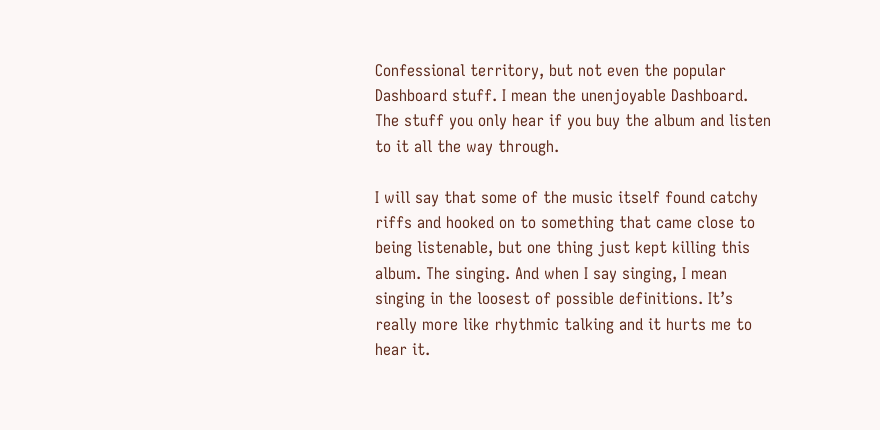Confessional territory, but not even the popular Dashboard stuff. I mean the unenjoyable Dashboard. The stuff you only hear if you buy the album and listen to it all the way through.

I will say that some of the music itself found catchy riffs and hooked on to something that came close to being listenable, but one thing just kept killing this album. The singing. And when I say singing, I mean singing in the loosest of possible definitions. It’s really more like rhythmic talking and it hurts me to hear it.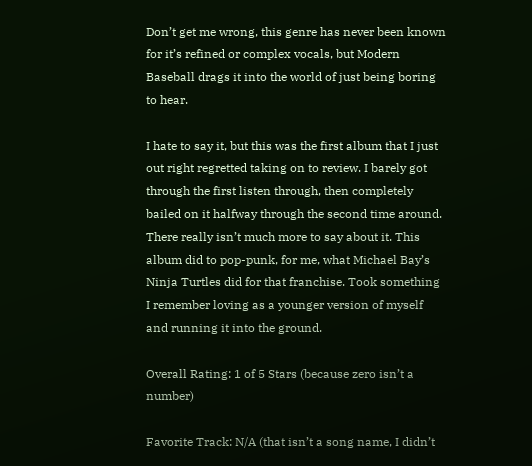Don’t get me wrong, this genre has never been known for it’s refined or complex vocals, but Modern Baseball drags it into the world of just being boring to hear.

I hate to say it, but this was the first album that I just out right regretted taking on to review. I barely got through the first listen through, then completely bailed on it halfway through the second time around. There really isn’t much more to say about it. This album did to pop-punk, for me, what Michael Bay’s Ninja Turtles did for that franchise. Took something I remember loving as a younger version of myself and running it into the ground.

Overall Rating: 1 of 5 Stars (because zero isn’t a number)

Favorite Track: N/A (that isn’t a song name, I didn’t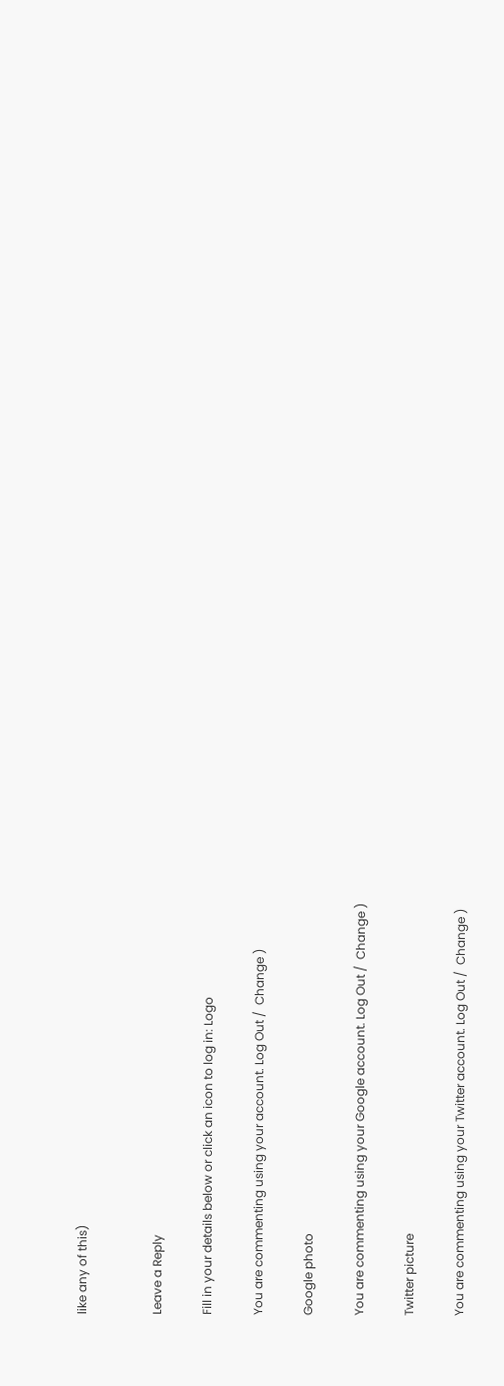like any of this)


Leave a Reply

Fill in your details below or click an icon to log in: Logo

You are commenting using your account. Log Out /  Change )

Google photo

You are commenting using your Google account. Log Out /  Change )

Twitter picture

You are commenting using your Twitter account. Log Out /  Change )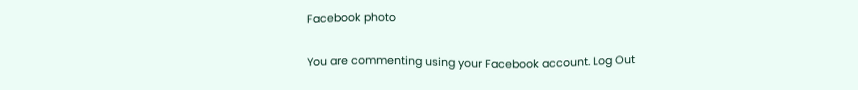Facebook photo

You are commenting using your Facebook account. Log Out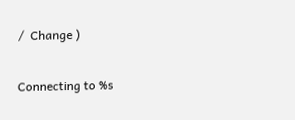/  Change )

Connecting to %s